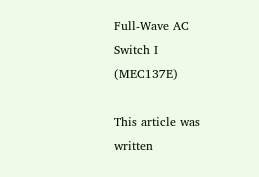Full-Wave AC Switch I (MEC137E)

This article was written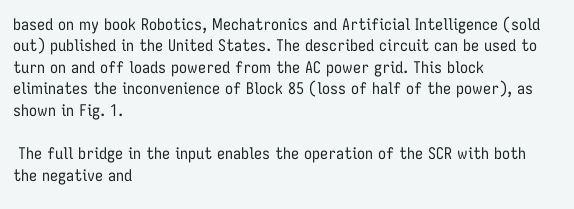based on my book Robotics, Mechatronics and Artificial Intelligence (sold out) published in the United States. The described circuit can be used to turn on and off loads powered from the AC power grid. This block eliminates the inconvenience of Block 85 (loss of half of the power), as shown in Fig. 1.

 The full bridge in the input enables the operation of the SCR with both the negative and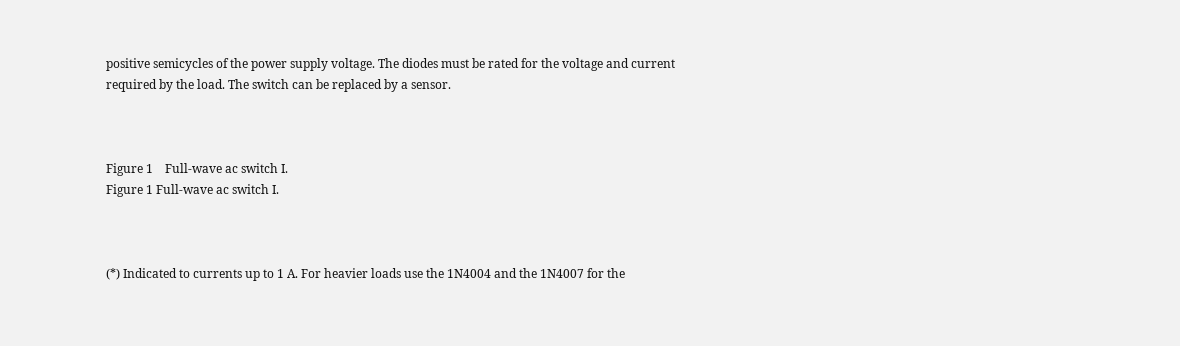positive semicycles of the power supply voltage. The diodes must be rated for the voltage and current required by the load. The switch can be replaced by a sensor.



Figure 1    Full-wave ac switch I.
Figure 1 Full-wave ac switch I.



(*) Indicated to currents up to 1 A. For heavier loads use the 1N4004 and the 1N4007 for the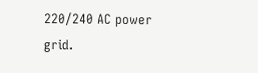220/240 AC power grid.